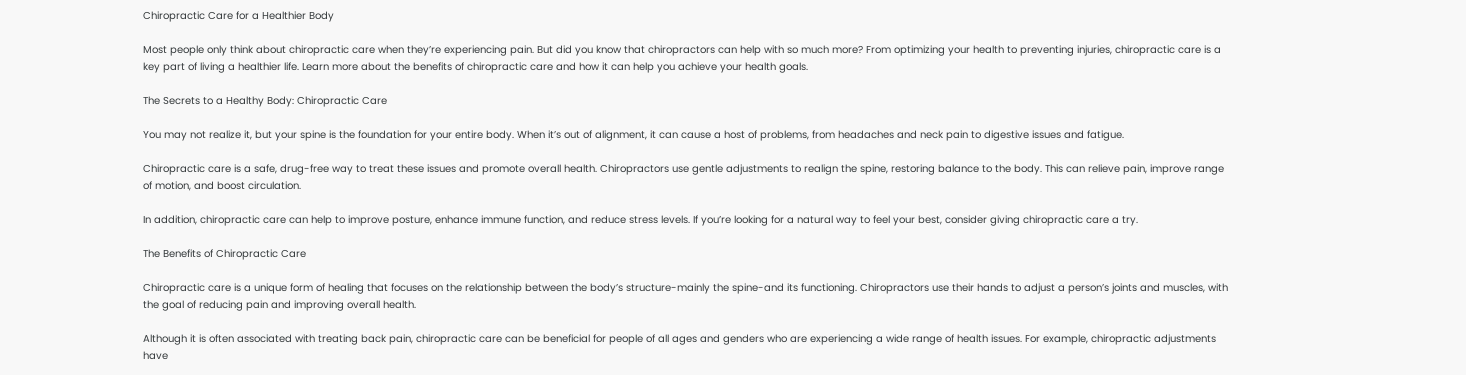Chiropractic Care for a Healthier Body

Most people only think about chiropractic care when they’re experiencing pain. But did you know that chiropractors can help with so much more? From optimizing your health to preventing injuries, chiropractic care is a key part of living a healthier life. Learn more about the benefits of chiropractic care and how it can help you achieve your health goals.

The Secrets to a Healthy Body: Chiropractic Care

You may not realize it, but your spine is the foundation for your entire body. When it’s out of alignment, it can cause a host of problems, from headaches and neck pain to digestive issues and fatigue.

Chiropractic care is a safe, drug-free way to treat these issues and promote overall health. Chiropractors use gentle adjustments to realign the spine, restoring balance to the body. This can relieve pain, improve range of motion, and boost circulation.

In addition, chiropractic care can help to improve posture, enhance immune function, and reduce stress levels. If you’re looking for a natural way to feel your best, consider giving chiropractic care a try.

The Benefits of Chiropractic Care

Chiropractic care is a unique form of healing that focuses on the relationship between the body’s structure-mainly the spine-and its functioning. Chiropractors use their hands to adjust a person’s joints and muscles, with the goal of reducing pain and improving overall health.

Although it is often associated with treating back pain, chiropractic care can be beneficial for people of all ages and genders who are experiencing a wide range of health issues. For example, chiropractic adjustments have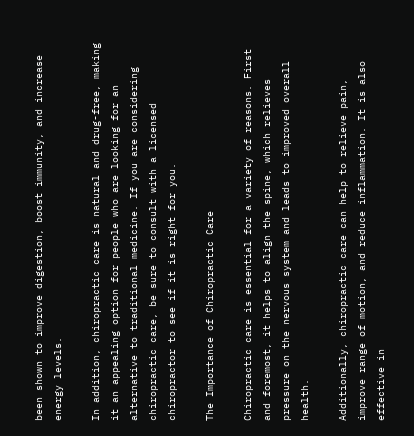been shown to improve digestion, boost immunity, and increase energy levels.

In addition, chiropractic care is natural and drug-free, making it an appealing option for people who are looking for an alternative to traditional medicine. If you are considering chiropractic care, be sure to consult with a licensed chiropractor to see if it is right for you.

The Importance of Chiropractic Care

Chiropractic care is essential for a variety of reasons. First and foremost, it helps to align the spine, which relieves pressure on the nervous system and leads to improved overall health.

Additionally, chiropractic care can help to relieve pain, improve range of motion, and reduce inflammation. It is also effective in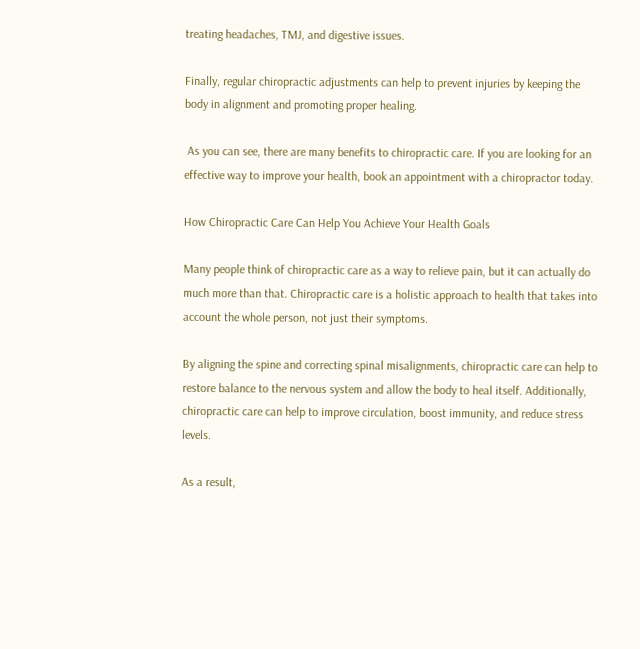treating headaches, TMJ, and digestive issues.

Finally, regular chiropractic adjustments can help to prevent injuries by keeping the body in alignment and promoting proper healing.

 As you can see, there are many benefits to chiropractic care. If you are looking for an effective way to improve your health, book an appointment with a chiropractor today.

How Chiropractic Care Can Help You Achieve Your Health Goals

Many people think of chiropractic care as a way to relieve pain, but it can actually do much more than that. Chiropractic care is a holistic approach to health that takes into account the whole person, not just their symptoms.

By aligning the spine and correcting spinal misalignments, chiropractic care can help to restore balance to the nervous system and allow the body to heal itself. Additionally, chiropractic care can help to improve circulation, boost immunity, and reduce stress levels.

As a result,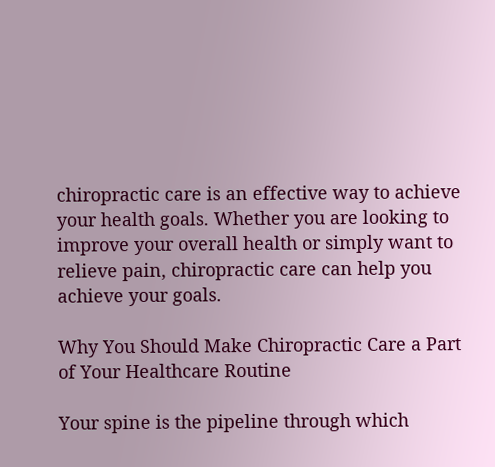chiropractic care is an effective way to achieve your health goals. Whether you are looking to improve your overall health or simply want to relieve pain, chiropractic care can help you achieve your goals.

Why You Should Make Chiropractic Care a Part of Your Healthcare Routine

Your spine is the pipeline through which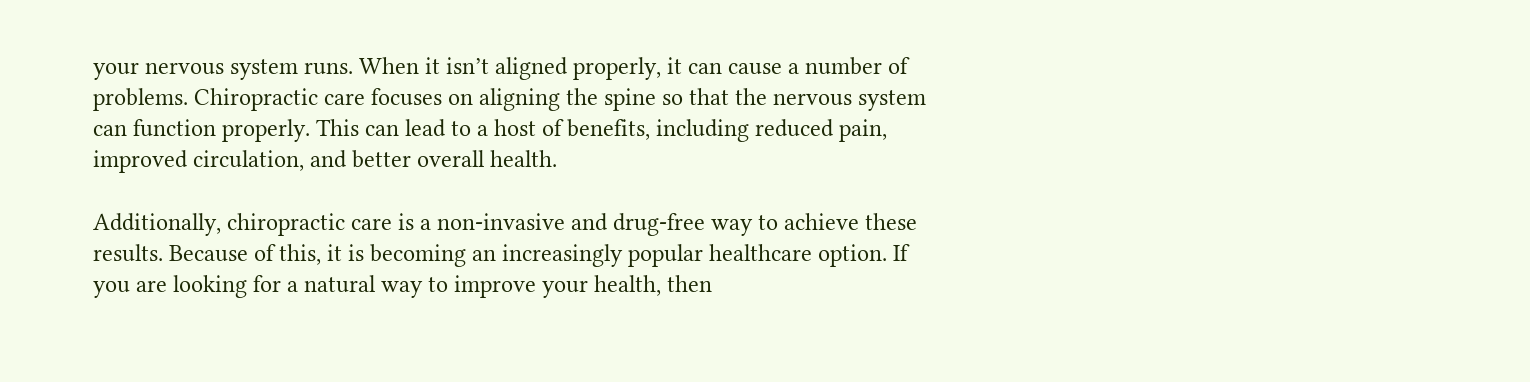your nervous system runs. When it isn’t aligned properly, it can cause a number of problems. Chiropractic care focuses on aligning the spine so that the nervous system can function properly. This can lead to a host of benefits, including reduced pain, improved circulation, and better overall health.

Additionally, chiropractic care is a non-invasive and drug-free way to achieve these results. Because of this, it is becoming an increasingly popular healthcare option. If you are looking for a natural way to improve your health, then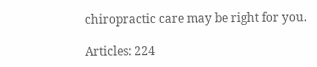chiropractic care may be right for you.

Articles: 224